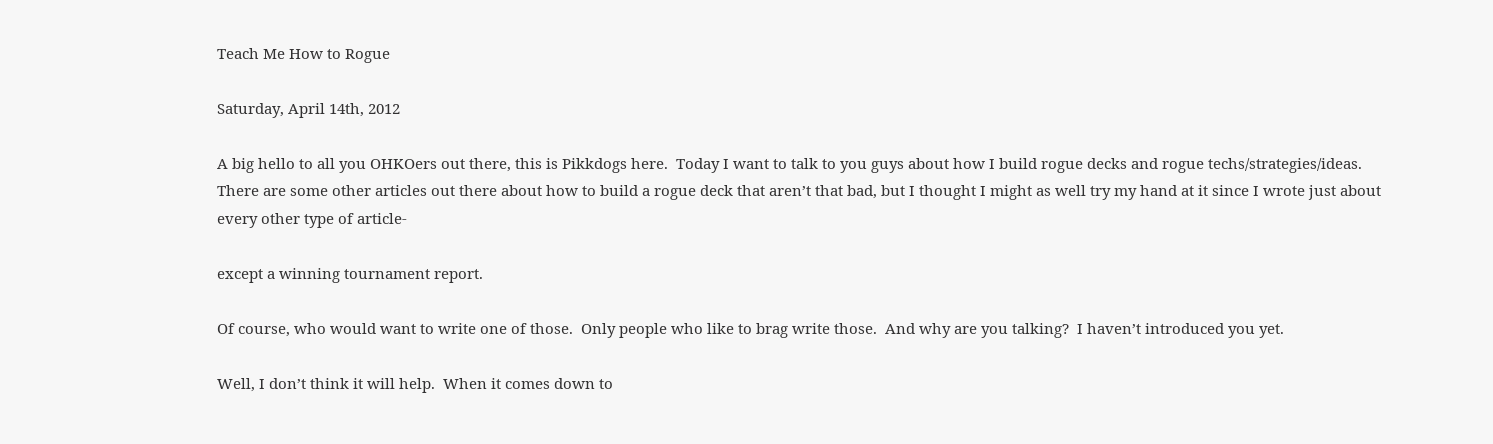Teach Me How to Rogue

Saturday, April 14th, 2012

A big hello to all you OHKOers out there, this is Pikkdogs here.  Today I want to talk to you guys about how I build rogue decks and rogue techs/strategies/ideas.  There are some other articles out there about how to build a rogue deck that aren’t that bad, but I thought I might as well try my hand at it since I wrote just about every other type of article-

except a winning tournament report.

Of course, who would want to write one of those.  Only people who like to brag write those.  And why are you talking?  I haven’t introduced you yet.

Well, I don’t think it will help.  When it comes down to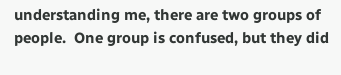understanding me, there are two groups of people.  One group is confused, but they did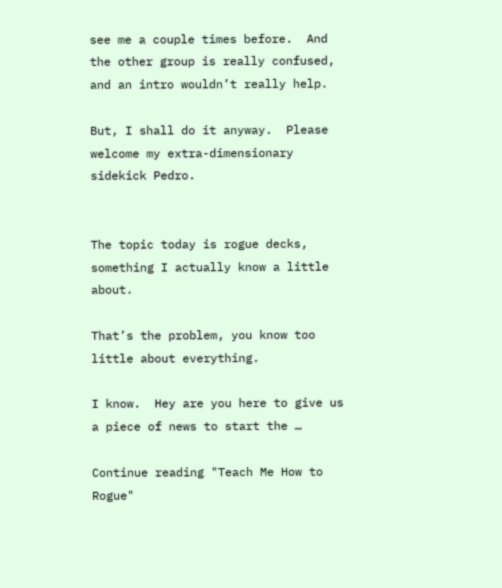see me a couple times before.  And the other group is really confused, and an intro wouldn’t really help.

But, I shall do it anyway.  Please welcome my extra-dimensionary sidekick Pedro.


The topic today is rogue decks, something I actually know a little about.

That’s the problem, you know too little about everything.

I know.  Hey are you here to give us a piece of news to start the …

Continue reading "Teach Me How to Rogue"